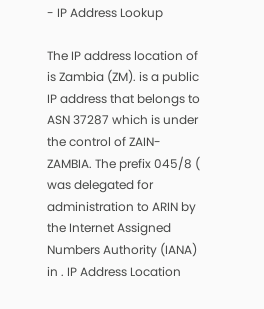- IP Address Lookup

The IP address location of is Zambia (ZM). is a public IP address that belongs to ASN 37287 which is under the control of ZAIN-ZAMBIA. The prefix 045/8 ( was delegated for administration to ARIN by the Internet Assigned Numbers Authority (IANA) in . IP Address Location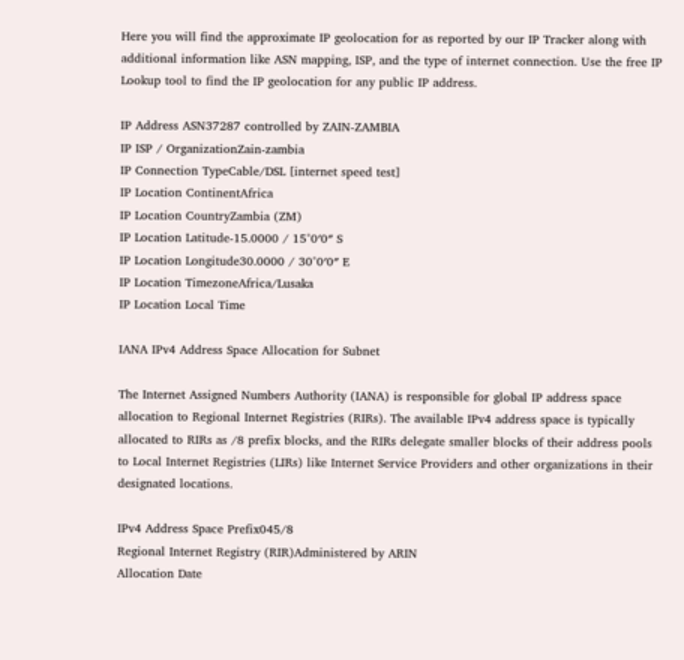Here you will find the approximate IP geolocation for as reported by our IP Tracker along with additional information like ASN mapping, ISP, and the type of internet connection. Use the free IP Lookup tool to find the IP geolocation for any public IP address.

IP Address ASN37287 controlled by ZAIN-ZAMBIA
IP ISP / OrganizationZain-zambia
IP Connection TypeCable/DSL [internet speed test]
IP Location ContinentAfrica
IP Location CountryZambia (ZM)
IP Location Latitude-15.0000 / 15°0′0″ S
IP Location Longitude30.0000 / 30°0′0″ E
IP Location TimezoneAfrica/Lusaka
IP Location Local Time

IANA IPv4 Address Space Allocation for Subnet

The Internet Assigned Numbers Authority (IANA) is responsible for global IP address space allocation to Regional Internet Registries (RIRs). The available IPv4 address space is typically allocated to RIRs as /8 prefix blocks, and the RIRs delegate smaller blocks of their address pools to Local Internet Registries (LIRs) like Internet Service Providers and other organizations in their designated locations.

IPv4 Address Space Prefix045/8
Regional Internet Registry (RIR)Administered by ARIN
Allocation Date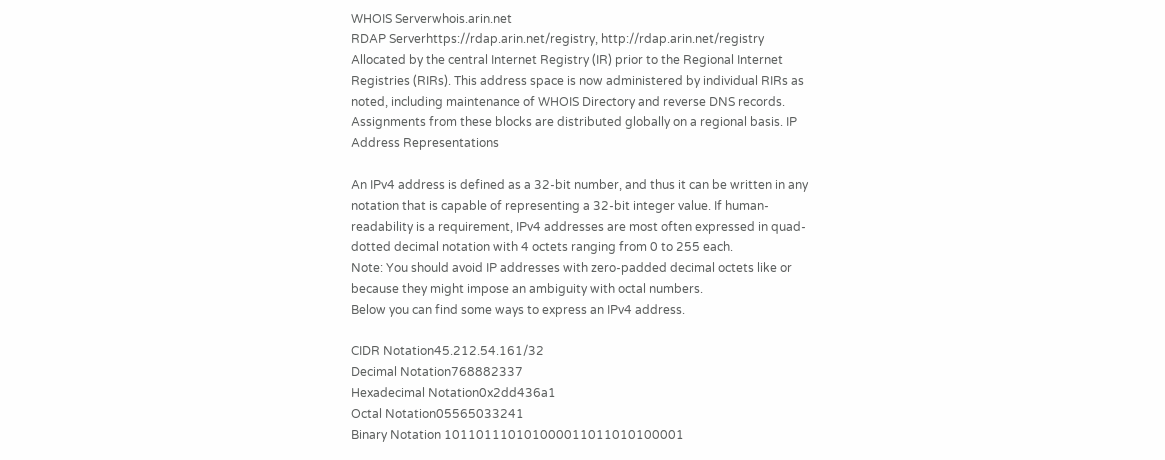WHOIS Serverwhois.arin.net
RDAP Serverhttps://rdap.arin.net/registry, http://rdap.arin.net/registry
Allocated by the central Internet Registry (IR) prior to the Regional Internet Registries (RIRs). This address space is now administered by individual RIRs as noted, including maintenance of WHOIS Directory and reverse DNS records. Assignments from these blocks are distributed globally on a regional basis. IP Address Representations

An IPv4 address is defined as a 32-bit number, and thus it can be written in any notation that is capable of representing a 32-bit integer value. If human-readability is a requirement, IPv4 addresses are most often expressed in quad-dotted decimal notation with 4 octets ranging from 0 to 255 each.
Note: You should avoid IP addresses with zero-padded decimal octets like or because they might impose an ambiguity with octal numbers.
Below you can find some ways to express an IPv4 address.

CIDR Notation45.212.54.161/32
Decimal Notation768882337
Hexadecimal Notation0x2dd436a1
Octal Notation05565033241
Binary Notation 101101110101000011011010100001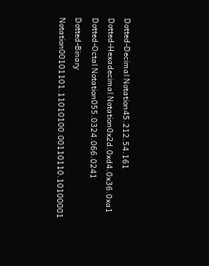Dotted-Decimal Notation45.212.54.161
Dotted-Hexadecimal Notation0x2d.0xd4.0x36.0xa1
Dotted-Octal Notation055.0324.066.0241
Dotted-Binary Notation00101101.11010100.00110110.10100001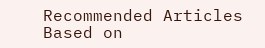Recommended Articles Based on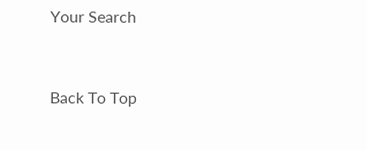Your Search


Back To Top